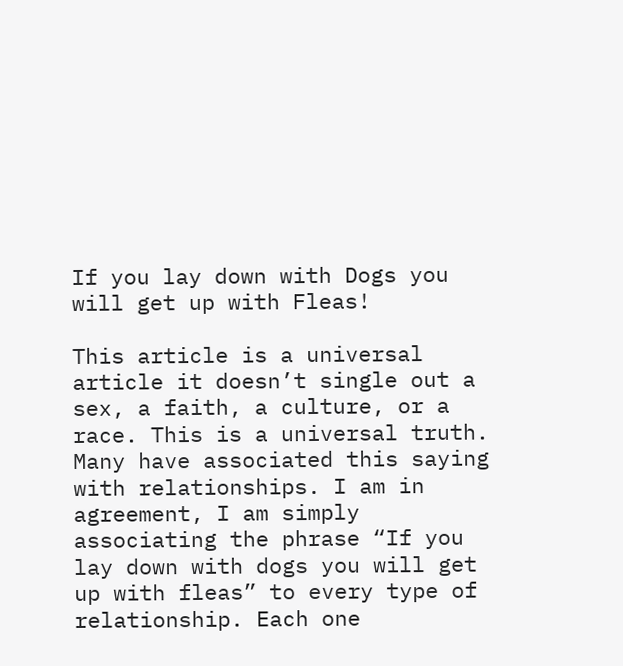If you lay down with Dogs you will get up with Fleas!

This article is a universal article it doesn’t single out a sex, a faith, a culture, or a race. This is a universal truth. Many have associated this saying with relationships. I am in agreement, I am simply associating the phrase “If you lay down with dogs you will get up with fleas” to every type of relationship. Each one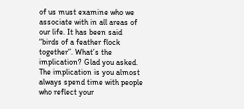of us must examine who we associate with in all areas of our life. It has been said “birds of a feather flock together”. What’s the implication? Glad you asked. The implication is you almost always spend time with people who reflect your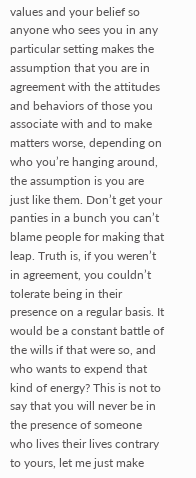values and your belief so anyone who sees you in any particular setting makes the assumption that you are in agreement with the attitudes and behaviors of those you associate with and to make matters worse, depending on who you’re hanging around, the assumption is you are just like them. Don’t get your panties in a bunch you can’t blame people for making that leap. Truth is, if you weren’t in agreement, you couldn’t tolerate being in their presence on a regular basis. It would be a constant battle of the wills if that were so, and who wants to expend that kind of energy? This is not to say that you will never be in the presence of someone who lives their lives contrary to yours, let me just make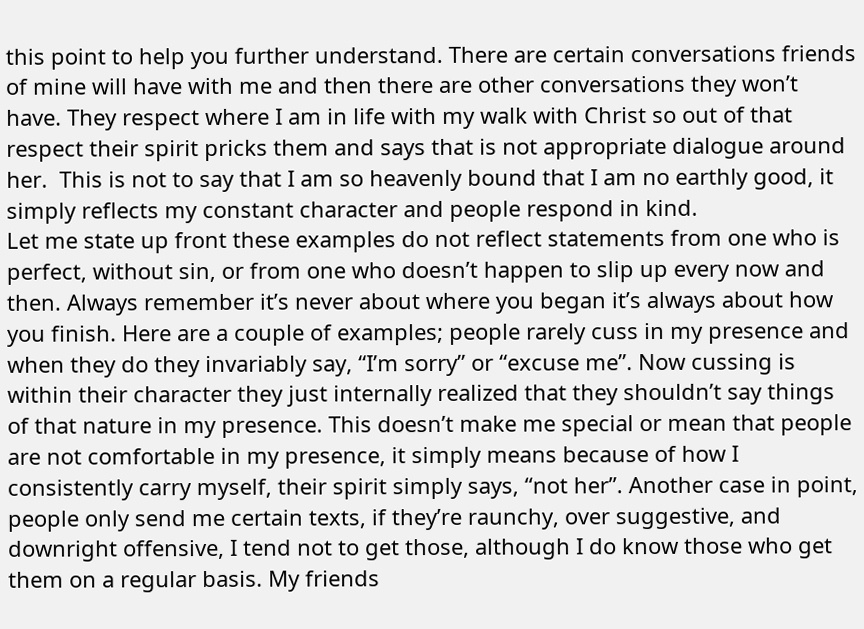this point to help you further understand. There are certain conversations friends of mine will have with me and then there are other conversations they won’t have. They respect where I am in life with my walk with Christ so out of that respect their spirit pricks them and says that is not appropriate dialogue around her.  This is not to say that I am so heavenly bound that I am no earthly good, it simply reflects my constant character and people respond in kind.
Let me state up front these examples do not reflect statements from one who is perfect, without sin, or from one who doesn’t happen to slip up every now and then. Always remember it’s never about where you began it’s always about how you finish. Here are a couple of examples; people rarely cuss in my presence and when they do they invariably say, “I’m sorry” or “excuse me”. Now cussing is within their character they just internally realized that they shouldn’t say things of that nature in my presence. This doesn’t make me special or mean that people are not comfortable in my presence, it simply means because of how I consistently carry myself, their spirit simply says, “not her”. Another case in point, people only send me certain texts, if they’re raunchy, over suggestive, and downright offensive, I tend not to get those, although I do know those who get them on a regular basis. My friends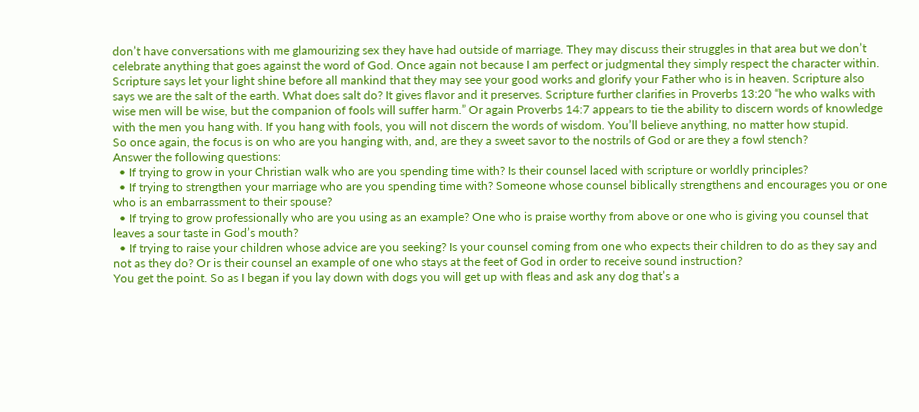don’t have conversations with me glamourizing sex they have had outside of marriage. They may discuss their struggles in that area but we don’t celebrate anything that goes against the word of God. Once again not because I am perfect or judgmental they simply respect the character within.
Scripture says let your light shine before all mankind that they may see your good works and glorify your Father who is in heaven. Scripture also says we are the salt of the earth. What does salt do? It gives flavor and it preserves. Scripture further clarifies in Proverbs 13:20 “he who walks with wise men will be wise, but the companion of fools will suffer harm.” Or again Proverbs 14:7 appears to tie the ability to discern words of knowledge with the men you hang with. If you hang with fools, you will not discern the words of wisdom. You’ll believe anything, no matter how stupid.
So once again, the focus is on who are you hanging with, and, are they a sweet savor to the nostrils of God or are they a fowl stench?
Answer the following questions:
  • If trying to grow in your Christian walk who are you spending time with? Is their counsel laced with scripture or worldly principles?
  • If trying to strengthen your marriage who are you spending time with? Someone whose counsel biblically strengthens and encourages you or one who is an embarrassment to their spouse?
  • If trying to grow professionally who are you using as an example? One who is praise worthy from above or one who is giving you counsel that leaves a sour taste in God’s mouth?
  • If trying to raise your children whose advice are you seeking? Is your counsel coming from one who expects their children to do as they say and not as they do? Or is their counsel an example of one who stays at the feet of God in order to receive sound instruction?
You get the point. So as I began if you lay down with dogs you will get up with fleas and ask any dog that’s a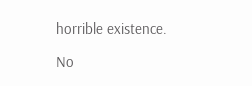horrible existence.

No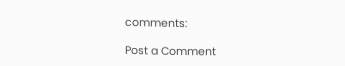comments:

Post a Comment